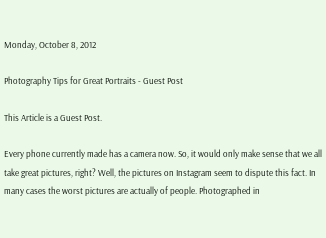Monday, October 8, 2012

Photography Tips for Great Portraits - Guest Post

This Article is a Guest Post.

Every phone currently made has a camera now. So, it would only make sense that we all take great pictures, right? Well, the pictures on Instagram seem to dispute this fact. In many cases the worst pictures are actually of people. Photographed in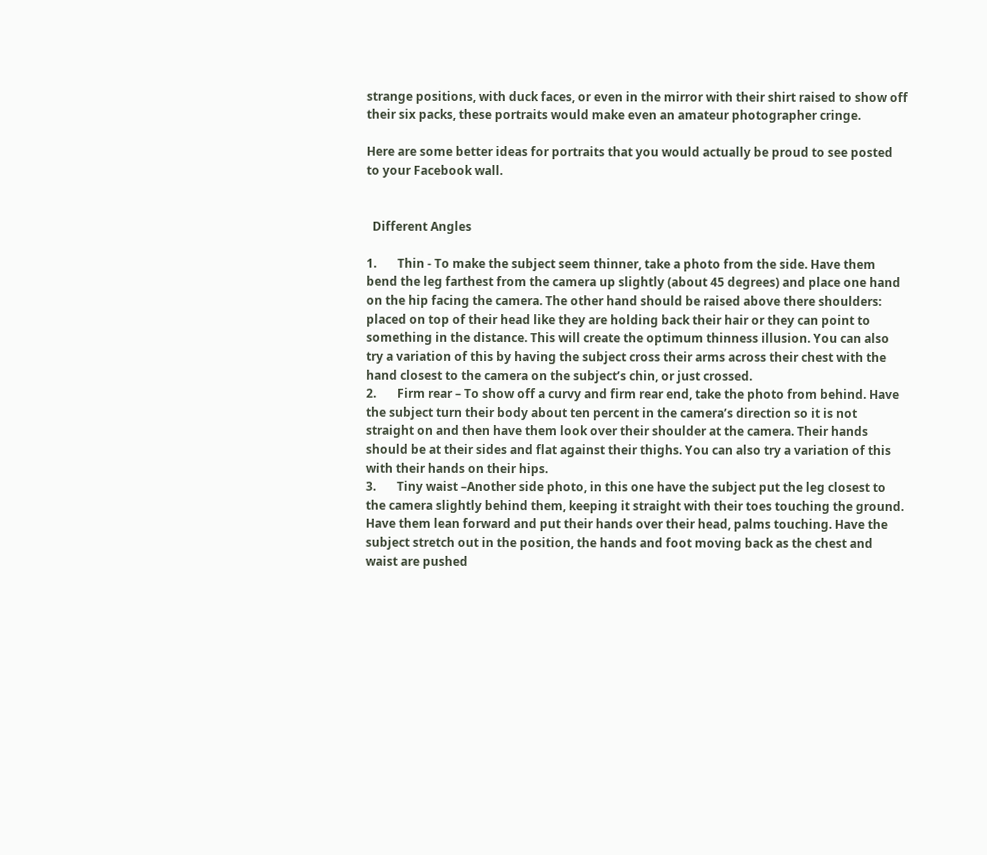strange positions, with duck faces, or even in the mirror with their shirt raised to show off their six packs, these portraits would make even an amateur photographer cringe.

Here are some better ideas for portraits that you would actually be proud to see posted to your Facebook wall.


  Different Angles

1.       Thin - To make the subject seem thinner, take a photo from the side. Have them bend the leg farthest from the camera up slightly (about 45 degrees) and place one hand on the hip facing the camera. The other hand should be raised above there shoulders: placed on top of their head like they are holding back their hair or they can point to something in the distance. This will create the optimum thinness illusion. You can also try a variation of this by having the subject cross their arms across their chest with the hand closest to the camera on the subject’s chin, or just crossed.
2.       Firm rear – To show off a curvy and firm rear end, take the photo from behind. Have the subject turn their body about ten percent in the camera’s direction so it is not straight on and then have them look over their shoulder at the camera. Their hands should be at their sides and flat against their thighs. You can also try a variation of this with their hands on their hips.
3.       Tiny waist –Another side photo, in this one have the subject put the leg closest to the camera slightly behind them, keeping it straight with their toes touching the ground. Have them lean forward and put their hands over their head, palms touching. Have the subject stretch out in the position, the hands and foot moving back as the chest and waist are pushed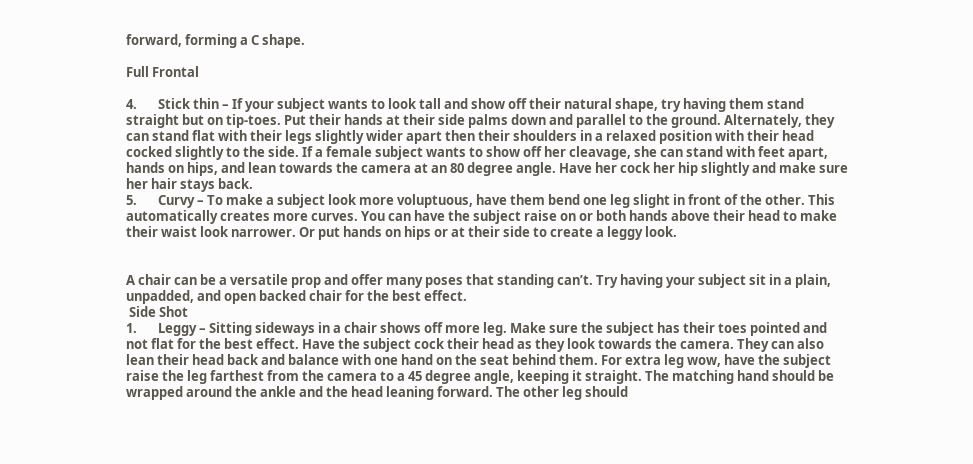forward, forming a C shape.

Full Frontal

4.       Stick thin – If your subject wants to look tall and show off their natural shape, try having them stand straight but on tip-toes. Put their hands at their side palms down and parallel to the ground. Alternately, they can stand flat with their legs slightly wider apart then their shoulders in a relaxed position with their head cocked slightly to the side. If a female subject wants to show off her cleavage, she can stand with feet apart, hands on hips, and lean towards the camera at an 80 degree angle. Have her cock her hip slightly and make sure her hair stays back.
5.       Curvy – To make a subject look more voluptuous, have them bend one leg slight in front of the other. This automatically creates more curves. You can have the subject raise on or both hands above their head to make their waist look narrower. Or put hands on hips or at their side to create a leggy look.


A chair can be a versatile prop and offer many poses that standing can’t. Try having your subject sit in a plain, unpadded, and open backed chair for the best effect.
 Side Shot
1.       Leggy – Sitting sideways in a chair shows off more leg. Make sure the subject has their toes pointed and not flat for the best effect. Have the subject cock their head as they look towards the camera. They can also lean their head back and balance with one hand on the seat behind them. For extra leg wow, have the subject raise the leg farthest from the camera to a 45 degree angle, keeping it straight. The matching hand should be wrapped around the ankle and the head leaning forward. The other leg should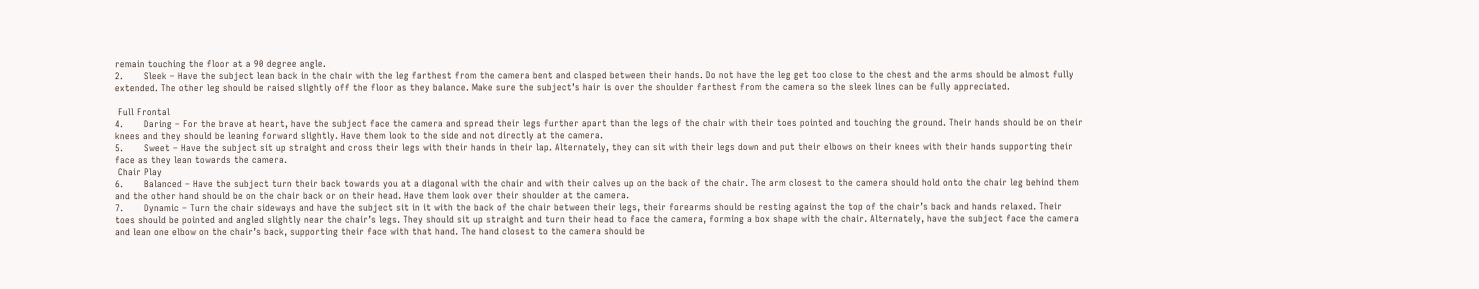remain touching the floor at a 90 degree angle.
2.       Sleek – Have the subject lean back in the chair with the leg farthest from the camera bent and clasped between their hands. Do not have the leg get too close to the chest and the arms should be almost fully extended. The other leg should be raised slightly off the floor as they balance. Make sure the subject’s hair is over the shoulder farthest from the camera so the sleek lines can be fully appreciated.

 Full Frontal
4.       Daring – For the brave at heart, have the subject face the camera and spread their legs further apart than the legs of the chair with their toes pointed and touching the ground. Their hands should be on their knees and they should be leaning forward slightly. Have them look to the side and not directly at the camera.
5.       Sweet – Have the subject sit up straight and cross their legs with their hands in their lap. Alternately, they can sit with their legs down and put their elbows on their knees with their hands supporting their face as they lean towards the camera.
 Chair Play
6.       Balanced – Have the subject turn their back towards you at a diagonal with the chair and with their calves up on the back of the chair. The arm closest to the camera should hold onto the chair leg behind them and the other hand should be on the chair back or on their head. Have them look over their shoulder at the camera.
7.       Dynamic – Turn the chair sideways and have the subject sit in it with the back of the chair between their legs, their forearms should be resting against the top of the chair’s back and hands relaxed. Their toes should be pointed and angled slightly near the chair’s legs. They should sit up straight and turn their head to face the camera, forming a box shape with the chair. Alternately, have the subject face the camera and lean one elbow on the chair’s back, supporting their face with that hand. The hand closest to the camera should be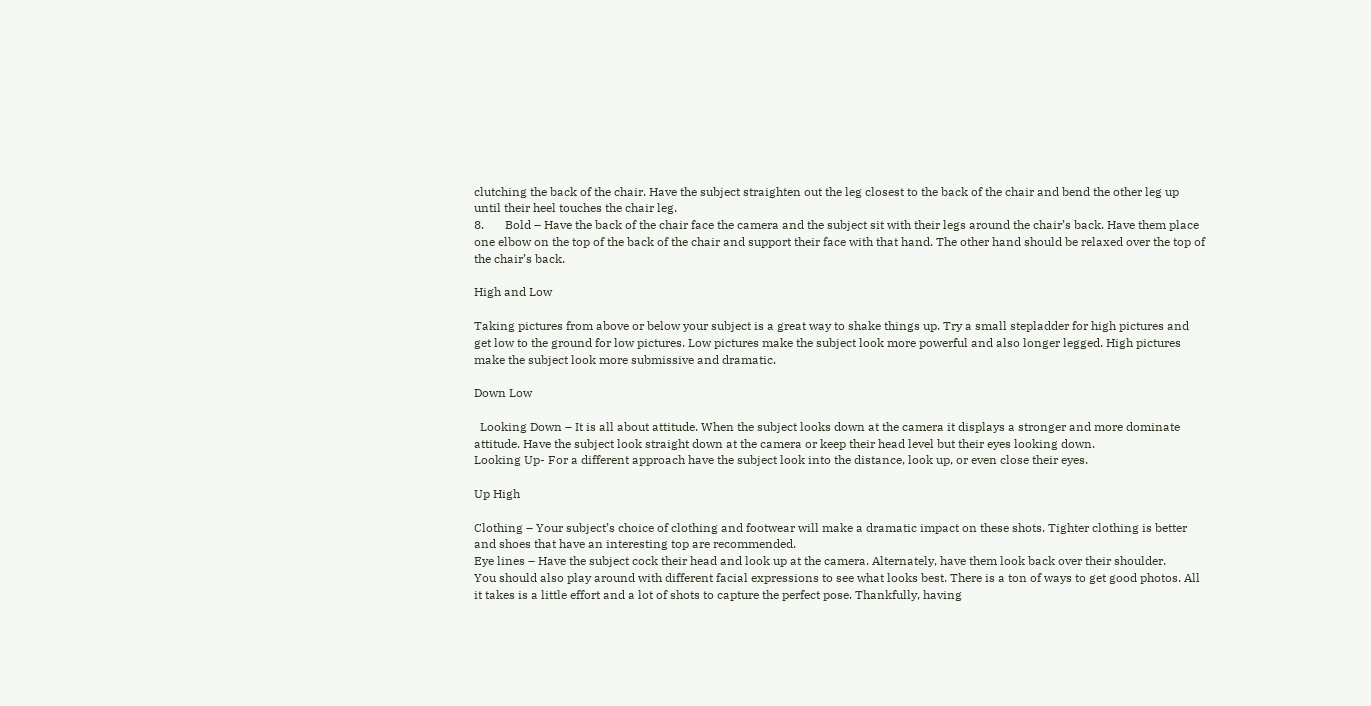clutching the back of the chair. Have the subject straighten out the leg closest to the back of the chair and bend the other leg up until their heel touches the chair leg.
8.       Bold – Have the back of the chair face the camera and the subject sit with their legs around the chair’s back. Have them place one elbow on the top of the back of the chair and support their face with that hand. The other hand should be relaxed over the top of the chair’s back.

High and Low

Taking pictures from above or below your subject is a great way to shake things up. Try a small stepladder for high pictures and get low to the ground for low pictures. Low pictures make the subject look more powerful and also longer legged. High pictures make the subject look more submissive and dramatic.

Down Low

  Looking Down – It is all about attitude. When the subject looks down at the camera it displays a stronger and more dominate attitude. Have the subject look straight down at the camera or keep their head level but their eyes looking down.
Looking Up- For a different approach have the subject look into the distance, look up, or even close their eyes.

Up High

Clothing – Your subject’s choice of clothing and footwear will make a dramatic impact on these shots. Tighter clothing is better and shoes that have an interesting top are recommended.
Eye lines – Have the subject cock their head and look up at the camera. Alternately, have them look back over their shoulder.
You should also play around with different facial expressions to see what looks best. There is a ton of ways to get good photos. All it takes is a little effort and a lot of shots to capture the perfect pose. Thankfully, having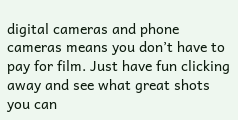digital cameras and phone cameras means you don’t have to pay for film. Just have fun clicking away and see what great shots you can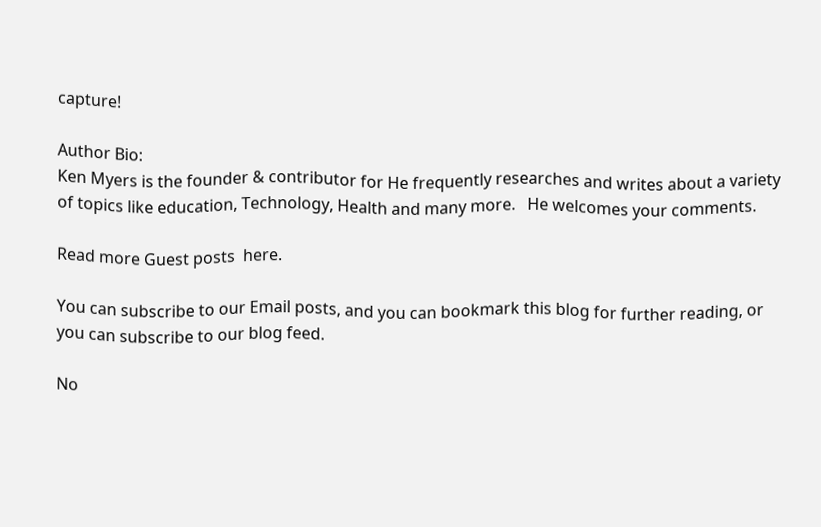capture!

Author Bio:
Ken Myers is the founder & contributor for He frequently researches and writes about a variety of topics like education, Technology, Health and many more.   He welcomes your comments.

Read more Guest posts  here.

You can subscribe to our Email posts, and you can bookmark this blog for further reading, or you can subscribe to our blog feed.

No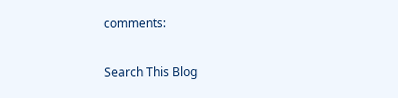comments:

Search This Blog